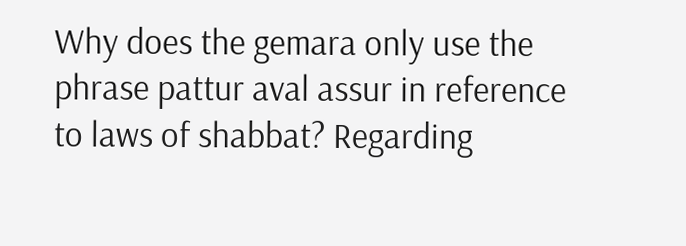Why does the gemara only use the phrase pattur aval assur in reference to laws of shabbat? Regarding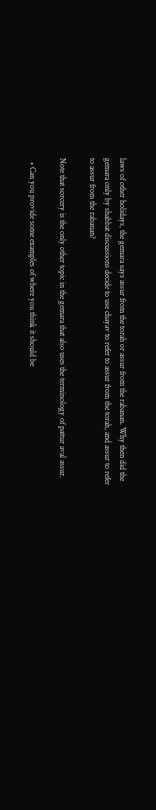laws of other holidays, the gemara says assur from the torah or assur from the rabanan. Why then did the gemara only by shabbat discussions decide to use chayav to refer to assur from the torah, and assur to refer to assur from the rabanan?

Note that sorcery is the only other topic in the gemara that also uses the terminology of pattur aval assur.

  • Can you provide some examples of where you think it should be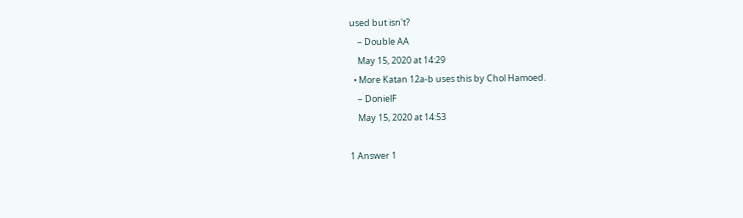used but isn't?
    – Double AA
    May 15, 2020 at 14:29
  • More Katan 12a-b uses this by Chol Hamoed.
    – DonielF
    May 15, 2020 at 14:53

1 Answer 1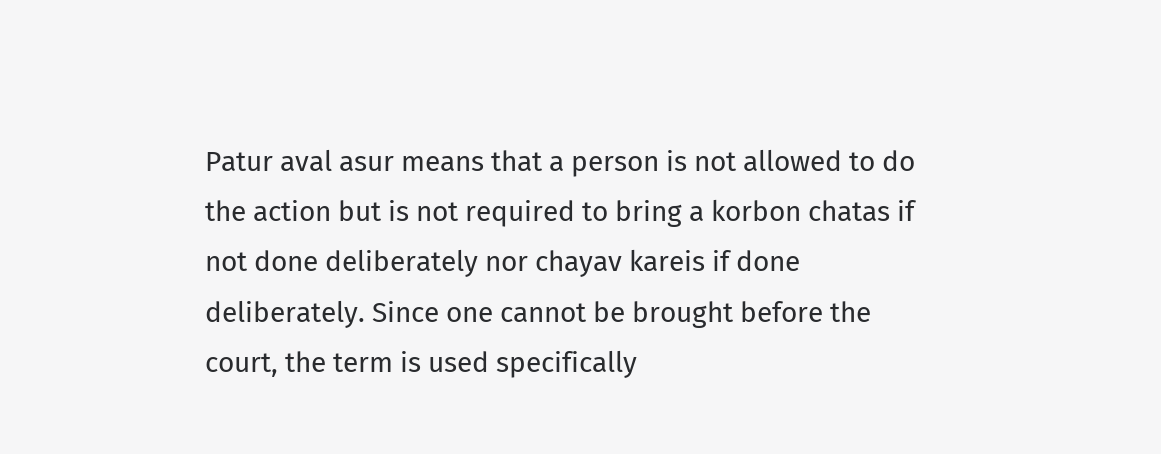Patur aval asur means that a person is not allowed to do the action but is not required to bring a korbon chatas if not done deliberately nor chayav kareis if done deliberately. Since one cannot be brought before the court, the term is used specifically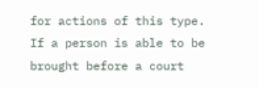for actions of this type. If a person is able to be brought before a court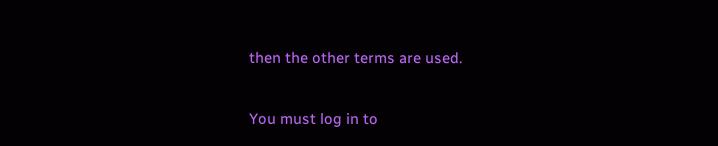then the other terms are used.

You must log in to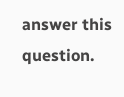answer this question.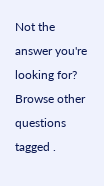Not the answer you're looking for? Browse other questions tagged .